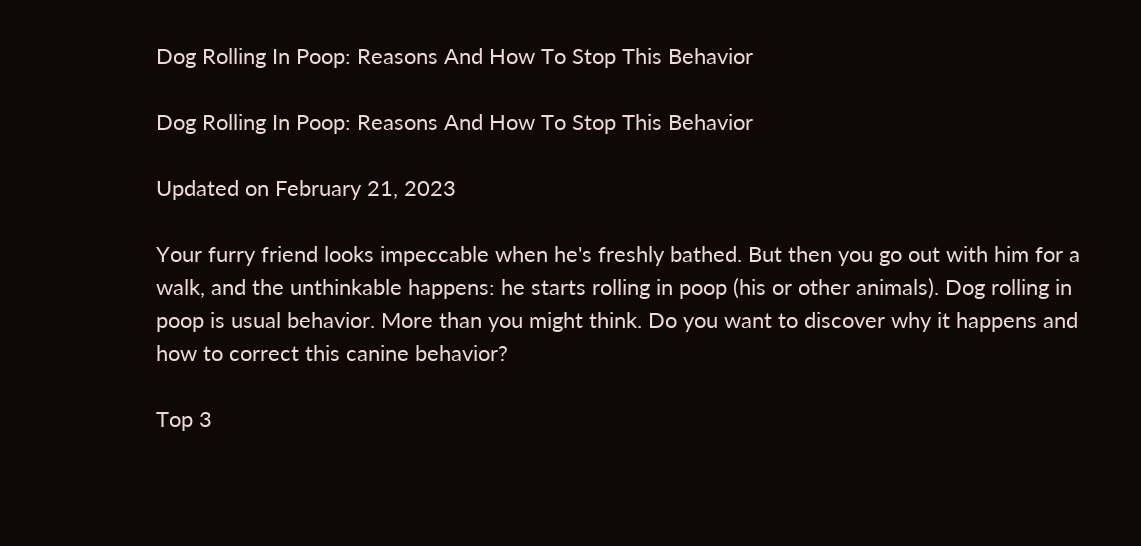Dog Rolling In Poop: Reasons And How To Stop This Behavior

Dog Rolling In Poop: Reasons And How To Stop This Behavior

Updated on February 21, 2023

Your furry friend looks impeccable when he's freshly bathed. But then you go out with him for a walk, and the unthinkable happens: he starts rolling in poop (his or other animals). Dog rolling in poop is usual behavior. More than you might think. Do you want to discover why it happens and how to correct this canine behavior?

Top 3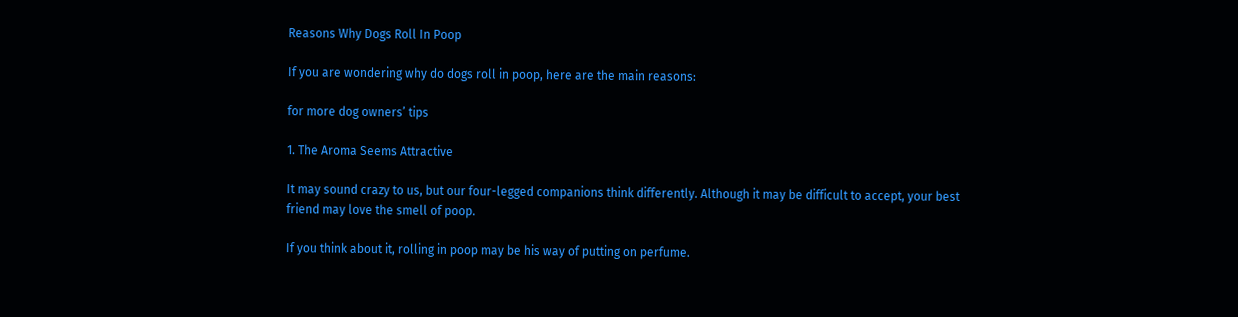Reasons Why Dogs Roll In Poop

If you are wondering why do dogs roll in poop, here are the main reasons:

for more dog owners’ tips

1. The Aroma Seems Attractive

It may sound crazy to us, but our four-legged companions think differently. Although it may be difficult to accept, your best friend may love the smell of poop.

If you think about it, rolling in poop may be his way of putting on perfume.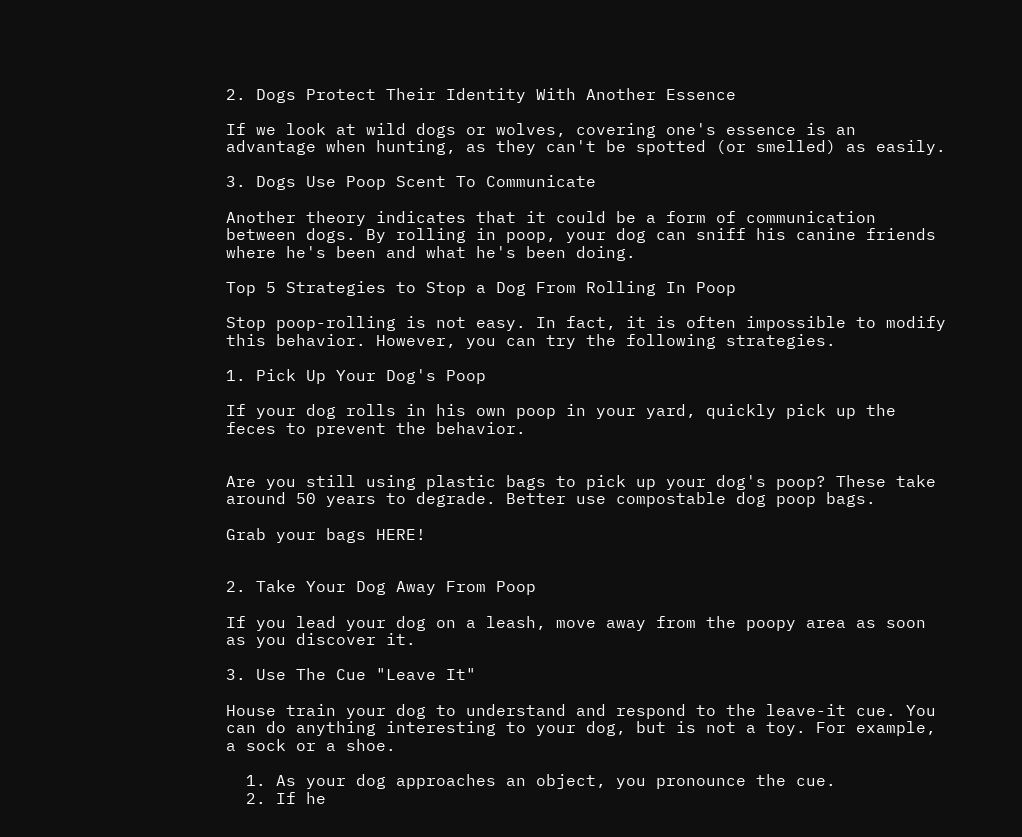2. Dogs Protect Their Identity With Another Essence

If we look at wild dogs or wolves, covering one's essence is an advantage when hunting, as they can't be spotted (or smelled) as easily.

3. Dogs Use Poop Scent To Communicate

Another theory indicates that it could be a form of communication between dogs. By rolling in poop, your dog can sniff his canine friends where he's been and what he's been doing.

Top 5 Strategies to Stop a Dog From Rolling In Poop

Stop poop-rolling is not easy. In fact, it is often impossible to modify this behavior. However, you can try the following strategies.

1. Pick Up Your Dog's Poop

If your dog rolls in his own poop in your yard, quickly pick up the feces to prevent the behavior.


Are you still using plastic bags to pick up your dog's poop? These take around 50 years to degrade. Better use compostable dog poop bags.

Grab your bags HERE!


2. Take Your Dog Away From Poop

If you lead your dog on a leash, move away from the poopy area as soon as you discover it.

3. Use The Cue "Leave It"

House train your dog to understand and respond to the leave-it cue. You can do anything interesting to your dog, but is not a toy. For example, a sock or a shoe.

  1. As your dog approaches an object, you pronounce the cue.
  2. If he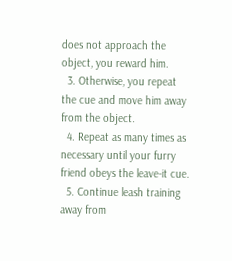does not approach the object, you reward him.
  3. Otherwise, you repeat the cue and move him away from the object.
  4. Repeat as many times as necessary until your furry friend obeys the leave-it cue.
  5. Continue leash training away from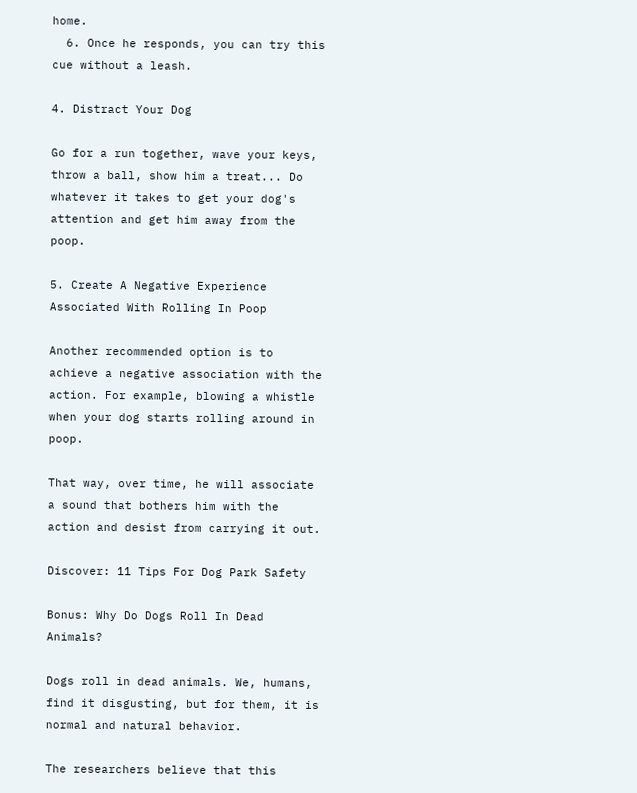home.
  6. Once he responds, you can try this cue without a leash.

4. Distract Your Dog

Go for a run together, wave your keys, throw a ball, show him a treat... Do whatever it takes to get your dog's attention and get him away from the poop.

5. Create A Negative Experience Associated With Rolling In Poop

Another recommended option is to achieve a negative association with the action. For example, blowing a whistle when your dog starts rolling around in poop.

That way, over time, he will associate a sound that bothers him with the action and desist from carrying it out.

Discover: 11 Tips For Dog Park Safety

Bonus: Why Do Dogs Roll In Dead Animals?

Dogs roll in dead animals. We, humans, find it disgusting, but for them, it is normal and natural behavior.

The researchers believe that this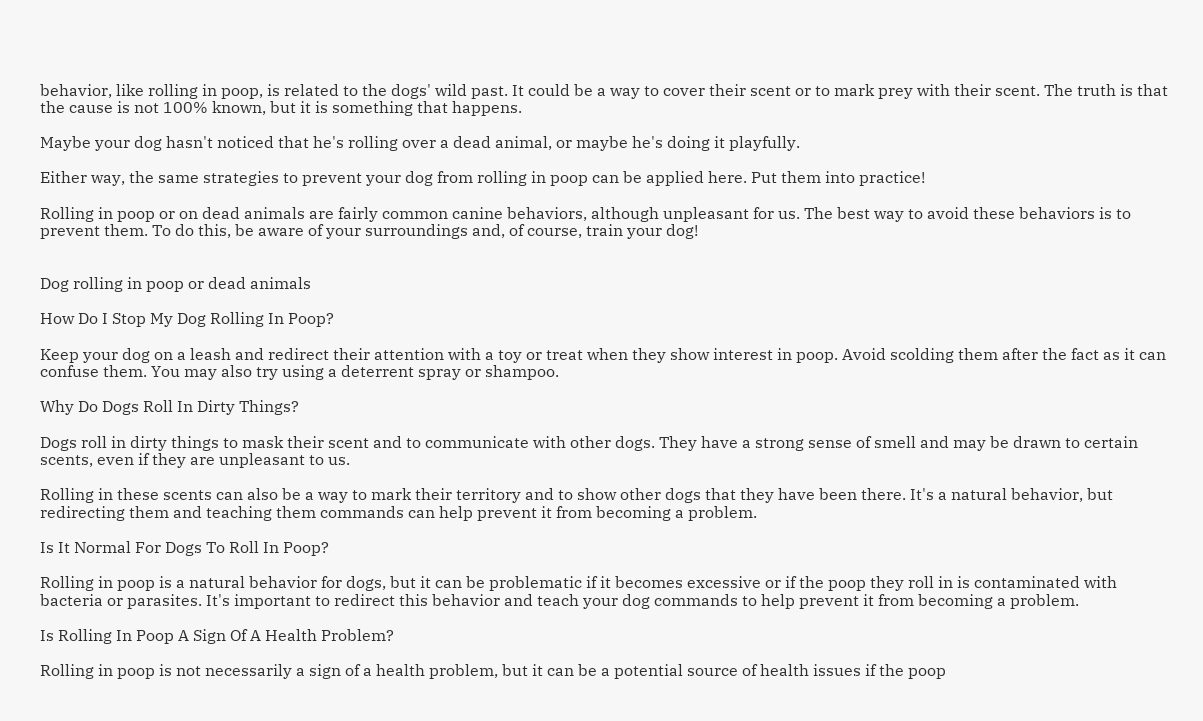behavior, like rolling in poop, is related to the dogs' wild past. It could be a way to cover their scent or to mark prey with their scent. The truth is that the cause is not 100% known, but it is something that happens.

Maybe your dog hasn't noticed that he's rolling over a dead animal, or maybe he's doing it playfully.

Either way, the same strategies to prevent your dog from rolling in poop can be applied here. Put them into practice!

Rolling in poop or on dead animals are fairly common canine behaviors, although unpleasant for us. The best way to avoid these behaviors is to prevent them. To do this, be aware of your surroundings and, of course, train your dog!


Dog rolling in poop or dead animals

How Do I Stop My Dog Rolling In Poop?

Keep your dog on a leash and redirect their attention with a toy or treat when they show interest in poop. Avoid scolding them after the fact as it can confuse them. You may also try using a deterrent spray or shampoo.

Why Do Dogs Roll In Dirty Things?

Dogs roll in dirty things to mask their scent and to communicate with other dogs. They have a strong sense of smell and may be drawn to certain scents, even if they are unpleasant to us.

Rolling in these scents can also be a way to mark their territory and to show other dogs that they have been there. It's a natural behavior, but redirecting them and teaching them commands can help prevent it from becoming a problem.

Is It Normal For Dogs To Roll In Poop?

Rolling in poop is a natural behavior for dogs, but it can be problematic if it becomes excessive or if the poop they roll in is contaminated with bacteria or parasites. It's important to redirect this behavior and teach your dog commands to help prevent it from becoming a problem.

Is Rolling In Poop A Sign Of A Health Problem?

Rolling in poop is not necessarily a sign of a health problem, but it can be a potential source of health issues if the poop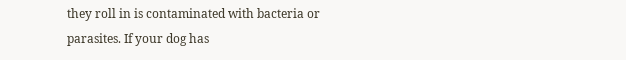they roll in is contaminated with bacteria or parasites. If your dog has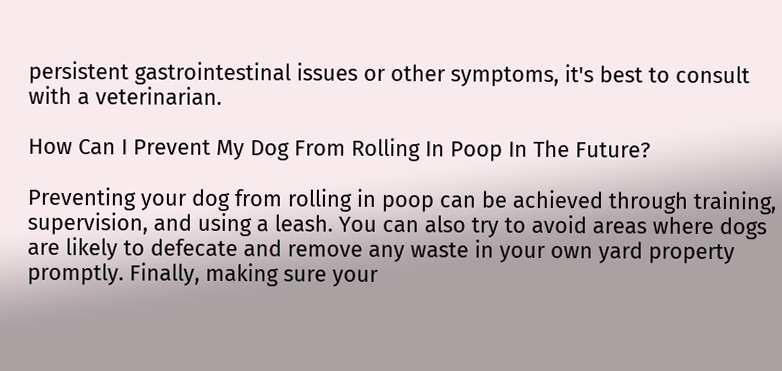persistent gastrointestinal issues or other symptoms, it's best to consult with a veterinarian.

How Can I Prevent My Dog From Rolling In Poop In The Future?

Preventing your dog from rolling in poop can be achieved through training, supervision, and using a leash. You can also try to avoid areas where dogs are likely to defecate and remove any waste in your own yard property promptly. Finally, making sure your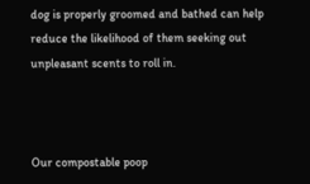dog is properly groomed and bathed can help reduce the likelihood of them seeking out unpleasant scents to roll in.



Our compostable poop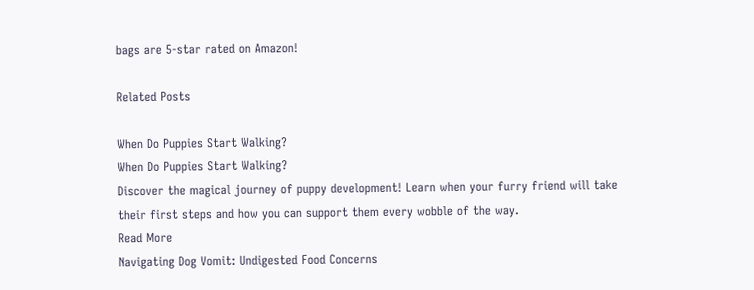bags are 5-star rated on Amazon!

Related Posts

When Do Puppies Start Walking?
When Do Puppies Start Walking?
Discover the magical journey of puppy development! Learn when your furry friend will take their first steps and how you can support them every wobble of the way.
Read More
Navigating Dog Vomit: Undigested Food Concerns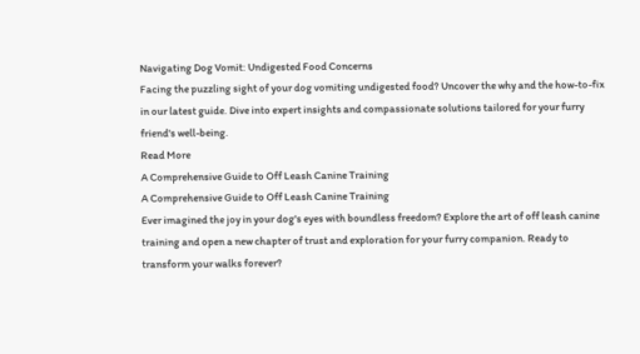Navigating Dog Vomit: Undigested Food Concerns
Facing the puzzling sight of your dog vomiting undigested food? Uncover the why and the how-to-fix in our latest guide. Dive into expert insights and compassionate solutions tailored for your furry friend's well-being.
Read More
A Comprehensive Guide to Off Leash Canine Training
A Comprehensive Guide to Off Leash Canine Training
Ever imagined the joy in your dog's eyes with boundless freedom? Explore the art of off leash canine training and open a new chapter of trust and exploration for your furry companion. Ready to transform your walks forever?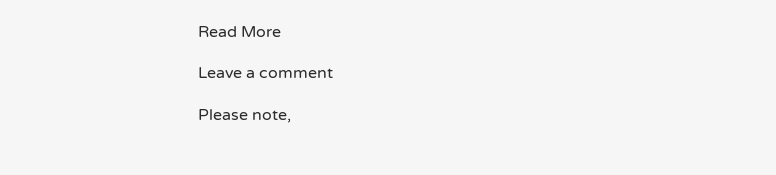Read More

Leave a comment

Please note,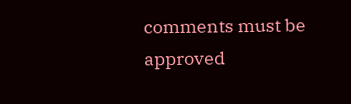comments must be approved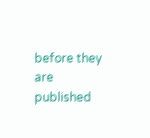before they are published